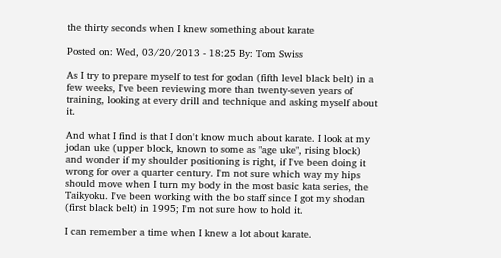the thirty seconds when I knew something about karate

Posted on: Wed, 03/20/2013 - 18:25 By: Tom Swiss

As I try to prepare myself to test for godan (fifth level black belt) in a few weeks, I've been reviewing more than twenty-seven years of training, looking at every drill and technique and asking myself about it.

And what I find is that I don't know much about karate. I look at my jodan uke (upper block, known to some as "age uke", rising block) and wonder if my shoulder positioning is right, if I've been doing it wrong for over a quarter century. I'm not sure which way my hips should move when I turn my body in the most basic kata series, the Taikyoku. I've been working with the bo staff since I got my shodan (first black belt) in 1995; I'm not sure how to hold it.

I can remember a time when I knew a lot about karate.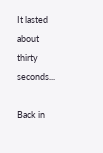It lasted about thirty seconds...

Back in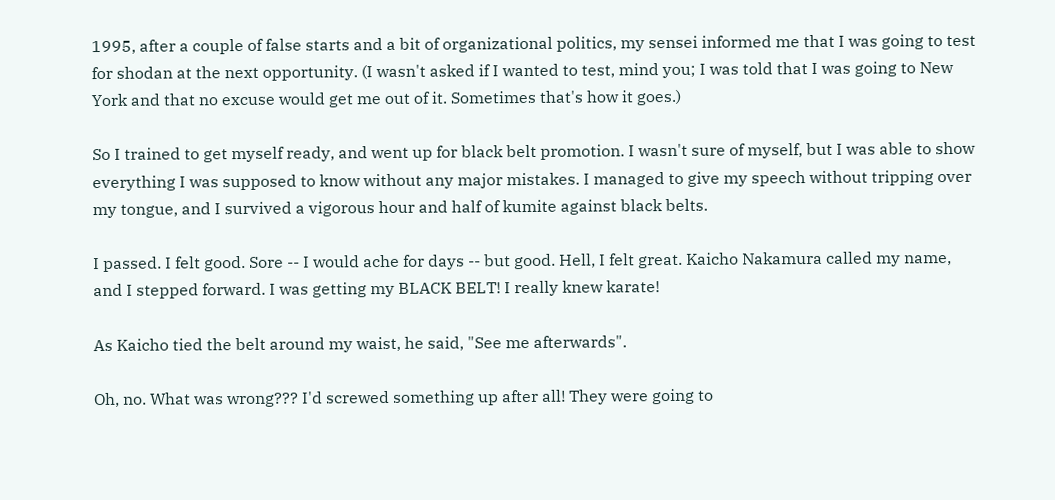1995, after a couple of false starts and a bit of organizational politics, my sensei informed me that I was going to test for shodan at the next opportunity. (I wasn't asked if I wanted to test, mind you; I was told that I was going to New York and that no excuse would get me out of it. Sometimes that's how it goes.)

So I trained to get myself ready, and went up for black belt promotion. I wasn't sure of myself, but I was able to show everything I was supposed to know without any major mistakes. I managed to give my speech without tripping over my tongue, and I survived a vigorous hour and half of kumite against black belts.

I passed. I felt good. Sore -- I would ache for days -- but good. Hell, I felt great. Kaicho Nakamura called my name, and I stepped forward. I was getting my BLACK BELT! I really knew karate!

As Kaicho tied the belt around my waist, he said, "See me afterwards".

Oh, no. What was wrong??? I'd screwed something up after all! They were going to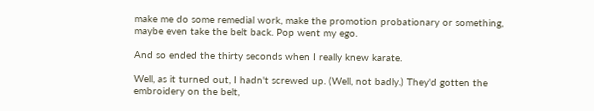make me do some remedial work, make the promotion probationary or something, maybe even take the belt back. Pop went my ego.

And so ended the thirty seconds when I really knew karate.

Well, as it turned out, I hadn't screwed up. (Well, not badly.) They'd gotten the embroidery on the belt,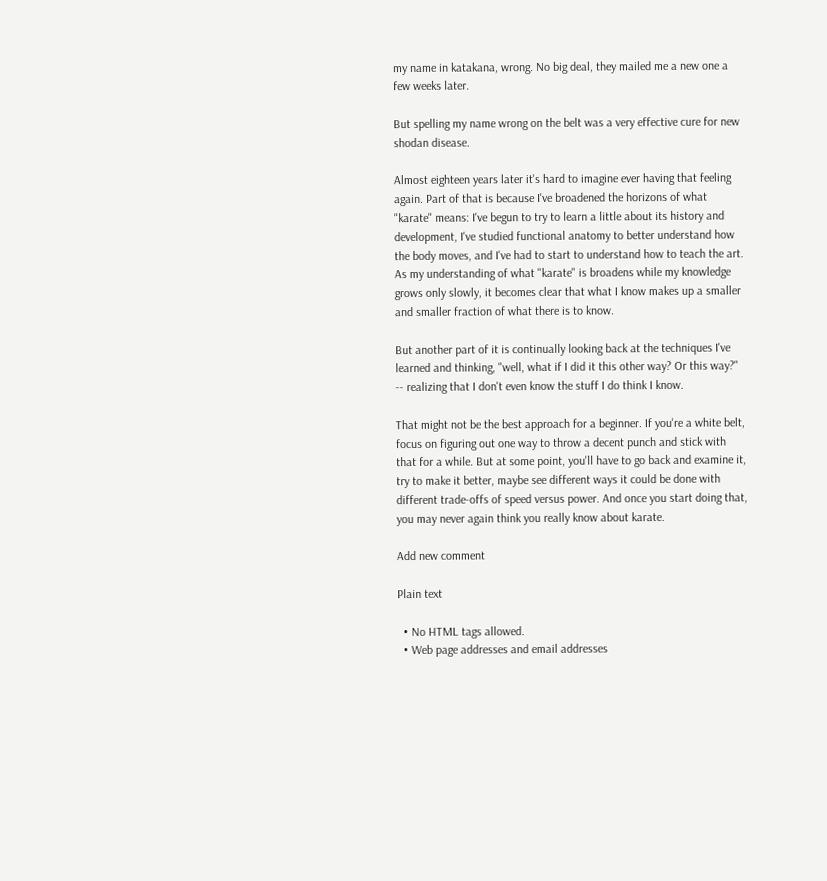my name in katakana, wrong. No big deal, they mailed me a new one a few weeks later.

But spelling my name wrong on the belt was a very effective cure for new shodan disease.

Almost eighteen years later it's hard to imagine ever having that feeling again. Part of that is because I've broadened the horizons of what "karate" means: I've begun to try to learn a little about its history and development, I've studied functional anatomy to better understand how the body moves, and I've had to start to understand how to teach the art. As my understanding of what "karate" is broadens while my knowledge grows only slowly, it becomes clear that what I know makes up a smaller and smaller fraction of what there is to know.

But another part of it is continually looking back at the techniques I've learned and thinking, "well, what if I did it this other way? Or this way?" -- realizing that I don't even know the stuff I do think I know.

That might not be the best approach for a beginner. If you're a white belt, focus on figuring out one way to throw a decent punch and stick with that for a while. But at some point, you'll have to go back and examine it, try to make it better, maybe see different ways it could be done with different trade-offs of speed versus power. And once you start doing that, you may never again think you really know about karate.

Add new comment

Plain text

  • No HTML tags allowed.
  • Web page addresses and email addresses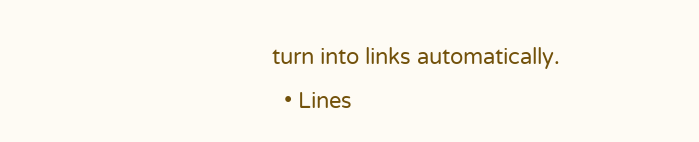turn into links automatically.
  • Lines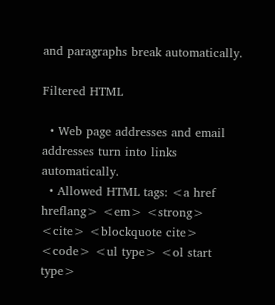and paragraphs break automatically.

Filtered HTML

  • Web page addresses and email addresses turn into links automatically.
  • Allowed HTML tags: <a href hreflang> <em> <strong> <cite> <blockquote cite> <code> <ul type> <ol start type>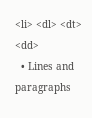<li> <dl> <dt> <dd>
  • Lines and paragraphs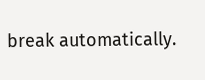break automatically.